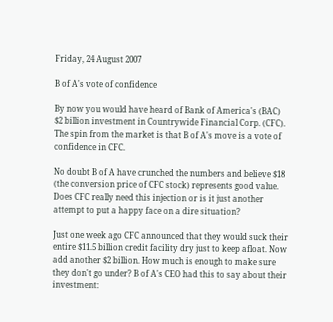Friday, 24 August 2007

B of A's vote of confidence

By now you would have heard of Bank of America's (BAC) $2 billion investment in Countrywide Financial Corp. (CFC). The spin from the market is that B of A's move is a vote of confidence in CFC.

No doubt B of A have crunched the numbers and believe $18 (the conversion price of CFC stock) represents good value. Does CFC really need this injection or is it just another attempt to put a happy face on a dire situation?

Just one week ago CFC announced that they would suck their entire $11.5 billion credit facility dry just to keep afloat. Now add another $2 billion. How much is enough to make sure they don't go under? B of A's CEO had this to say about their investment: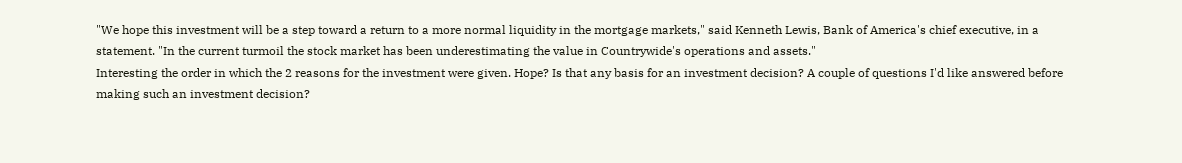"We hope this investment will be a step toward a return to a more normal liquidity in the mortgage markets," said Kenneth Lewis, Bank of America's chief executive, in a statement. "In the current turmoil the stock market has been underestimating the value in Countrywide's operations and assets."
Interesting the order in which the 2 reasons for the investment were given. Hope? Is that any basis for an investment decision? A couple of questions I'd like answered before making such an investment decision?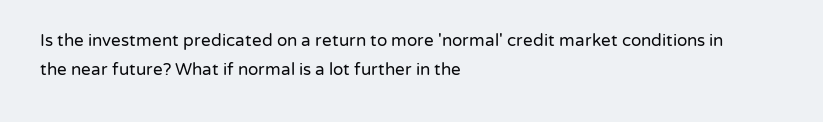Is the investment predicated on a return to more 'normal' credit market conditions in the near future? What if normal is a lot further in the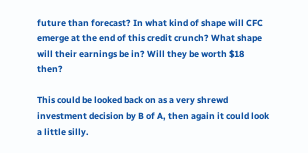future than forecast? In what kind of shape will CFC emerge at the end of this credit crunch? What shape will their earnings be in? Will they be worth $18 then?

This could be looked back on as a very shrewd investment decision by B of A, then again it could look a little silly.